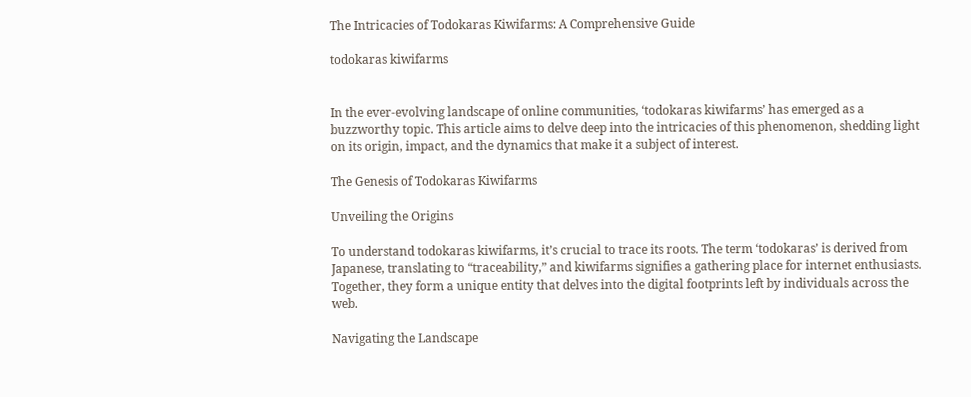The Intricacies of Todokaras Kiwifarms: A Comprehensive Guide

todokaras kiwifarms


In the ever-evolving landscape of online communities, ‘todokaras kiwifarms’ has emerged as a buzzworthy topic. This article aims to delve deep into the intricacies of this phenomenon, shedding light on its origin, impact, and the dynamics that make it a subject of interest.

The Genesis of Todokaras Kiwifarms

Unveiling the Origins

To understand todokaras kiwifarms, it’s crucial to trace its roots. The term ‘todokaras’ is derived from Japanese, translating to “traceability,” and kiwifarms signifies a gathering place for internet enthusiasts. Together, they form a unique entity that delves into the digital footprints left by individuals across the web.

Navigating the Landscape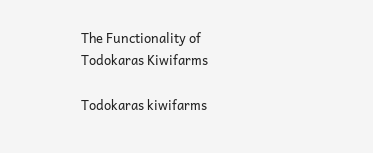The Functionality of Todokaras Kiwifarms

Todokaras kiwifarms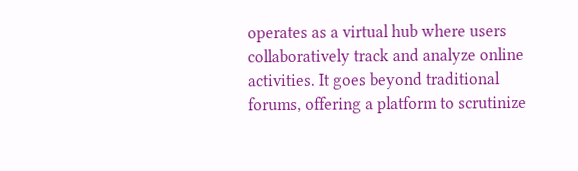operates as a virtual hub where users collaboratively track and analyze online activities. It goes beyond traditional forums, offering a platform to scrutinize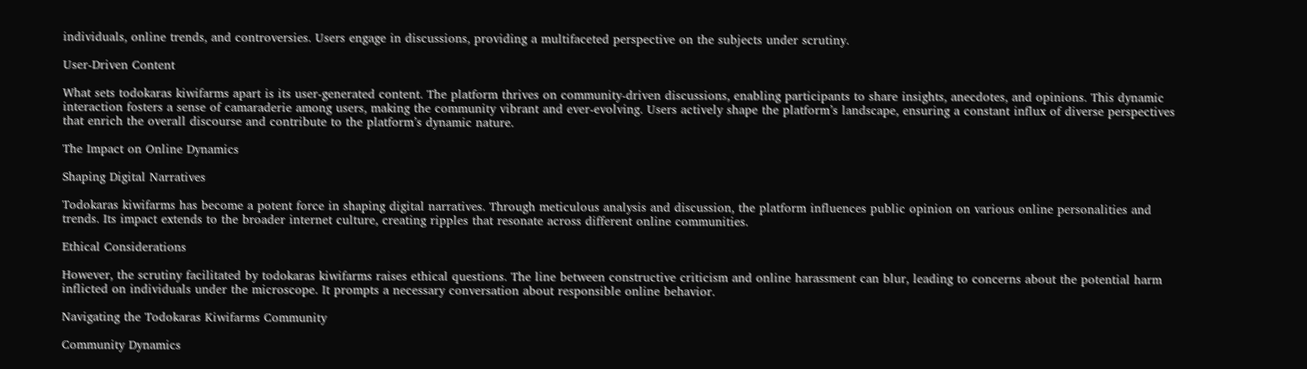individuals, online trends, and controversies. Users engage in discussions, providing a multifaceted perspective on the subjects under scrutiny.

User-Driven Content

What sets todokaras kiwifarms apart is its user-generated content. The platform thrives on community-driven discussions, enabling participants to share insights, anecdotes, and opinions. This dynamic interaction fosters a sense of camaraderie among users, making the community vibrant and ever-evolving. Users actively shape the platform’s landscape, ensuring a constant influx of diverse perspectives that enrich the overall discourse and contribute to the platform’s dynamic nature.

The Impact on Online Dynamics

Shaping Digital Narratives

Todokaras kiwifarms has become a potent force in shaping digital narratives. Through meticulous analysis and discussion, the platform influences public opinion on various online personalities and trends. Its impact extends to the broader internet culture, creating ripples that resonate across different online communities.

Ethical Considerations

However, the scrutiny facilitated by todokaras kiwifarms raises ethical questions. The line between constructive criticism and online harassment can blur, leading to concerns about the potential harm inflicted on individuals under the microscope. It prompts a necessary conversation about responsible online behavior.

Navigating the Todokaras Kiwifarms Community

Community Dynamics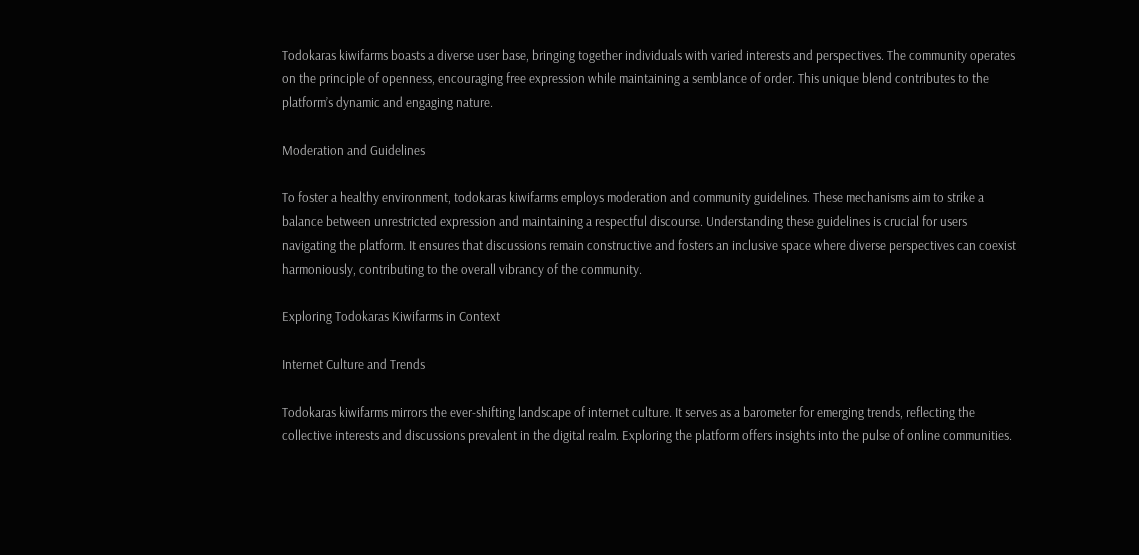Todokaras kiwifarms boasts a diverse user base, bringing together individuals with varied interests and perspectives. The community operates on the principle of openness, encouraging free expression while maintaining a semblance of order. This unique blend contributes to the platform’s dynamic and engaging nature.

Moderation and Guidelines

To foster a healthy environment, todokaras kiwifarms employs moderation and community guidelines. These mechanisms aim to strike a balance between unrestricted expression and maintaining a respectful discourse. Understanding these guidelines is crucial for users navigating the platform. It ensures that discussions remain constructive and fosters an inclusive space where diverse perspectives can coexist harmoniously, contributing to the overall vibrancy of the community.

Exploring Todokaras Kiwifarms in Context

Internet Culture and Trends

Todokaras kiwifarms mirrors the ever-shifting landscape of internet culture. It serves as a barometer for emerging trends, reflecting the collective interests and discussions prevalent in the digital realm. Exploring the platform offers insights into the pulse of online communities.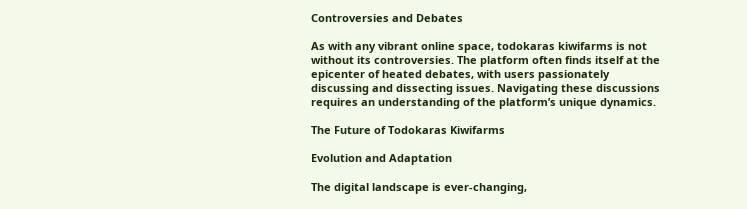Controversies and Debates

As with any vibrant online space, todokaras kiwifarms is not without its controversies. The platform often finds itself at the epicenter of heated debates, with users passionately discussing and dissecting issues. Navigating these discussions requires an understanding of the platform’s unique dynamics.

The Future of Todokaras Kiwifarms

Evolution and Adaptation

The digital landscape is ever-changing,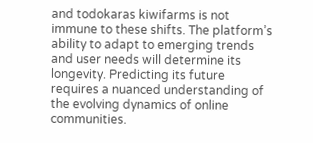and todokaras kiwifarms is not immune to these shifts. The platform’s ability to adapt to emerging trends and user needs will determine its longevity. Predicting its future requires a nuanced understanding of the evolving dynamics of online communities.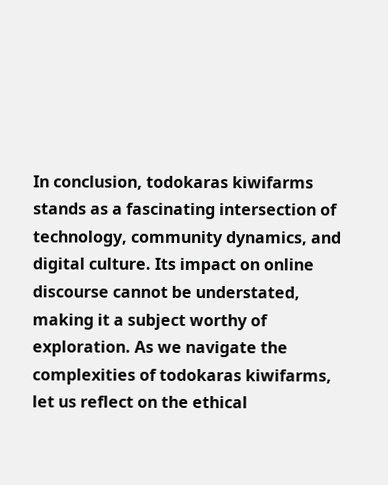In conclusion, todokaras kiwifarms stands as a fascinating intersection of technology, community dynamics, and digital culture. Its impact on online discourse cannot be understated, making it a subject worthy of exploration. As we navigate the complexities of todokaras kiwifarms, let us reflect on the ethical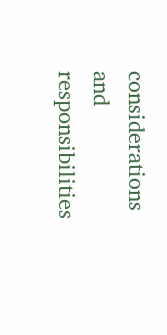considerations and responsibilities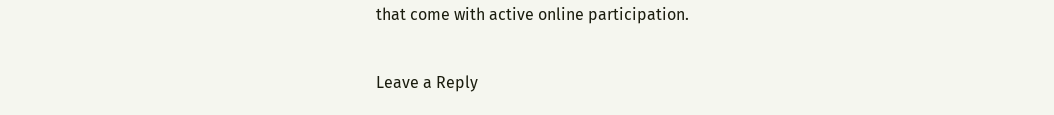that come with active online participation.

Leave a Reply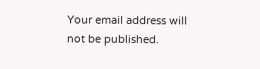Your email address will not be published.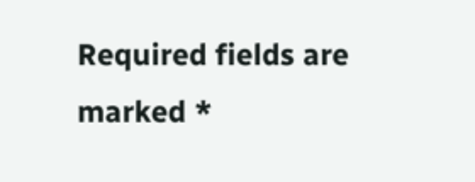Required fields are marked *